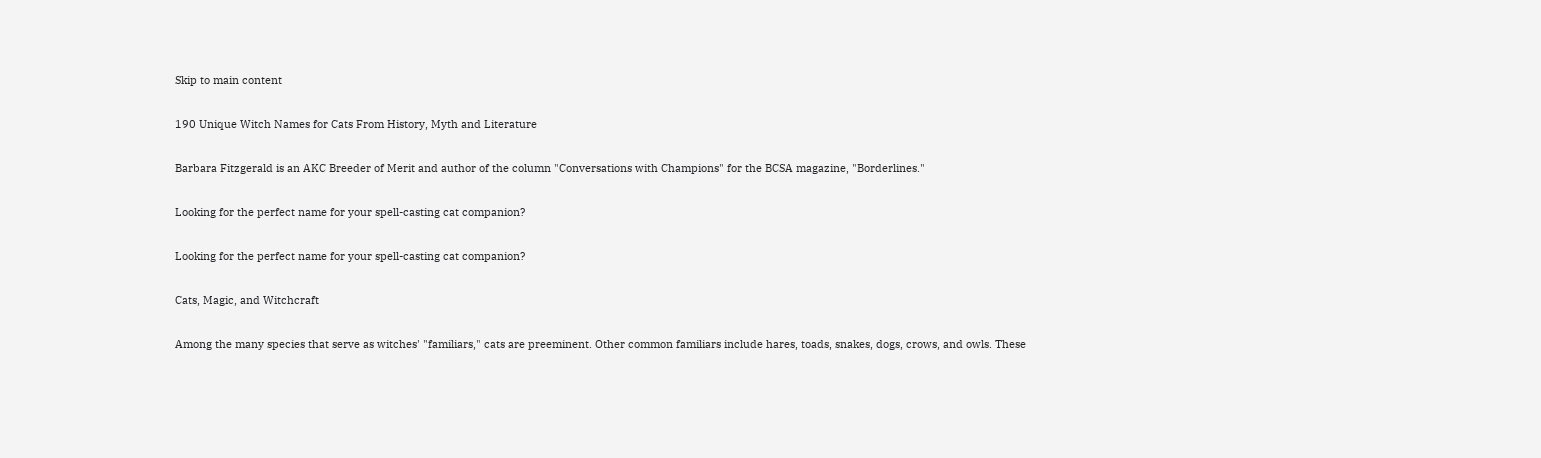Skip to main content

190 Unique Witch Names for Cats From History, Myth and Literature

Barbara Fitzgerald is an AKC Breeder of Merit and author of the column "Conversations with Champions" for the BCSA magazine, "Borderlines."

Looking for the perfect name for your spell-casting cat companion?

Looking for the perfect name for your spell-casting cat companion?

Cats, Magic, and Witchcraft

Among the many species that serve as witches' "familiars," cats are preeminent. Other common familiars include hares, toads, snakes, dogs, crows, and owls. These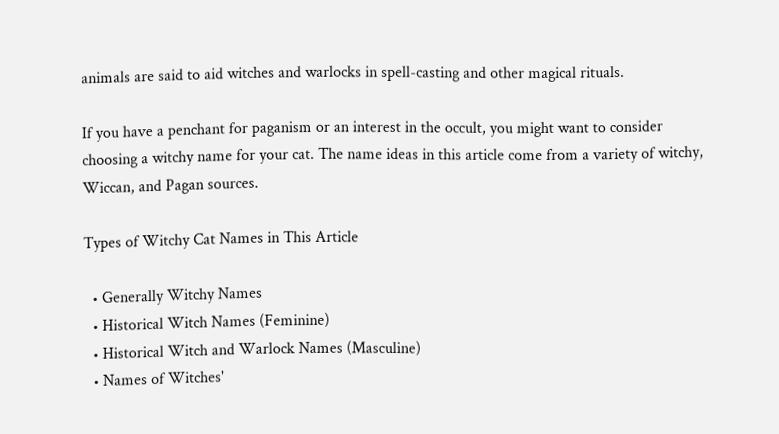animals are said to aid witches and warlocks in spell-casting and other magical rituals.

If you have a penchant for paganism or an interest in the occult, you might want to consider choosing a witchy name for your cat. The name ideas in this article come from a variety of witchy, Wiccan, and Pagan sources.

Types of Witchy Cat Names in This Article

  • Generally Witchy Names
  • Historical Witch Names (Feminine)
  • Historical Witch and Warlock Names (Masculine)
  • Names of Witches'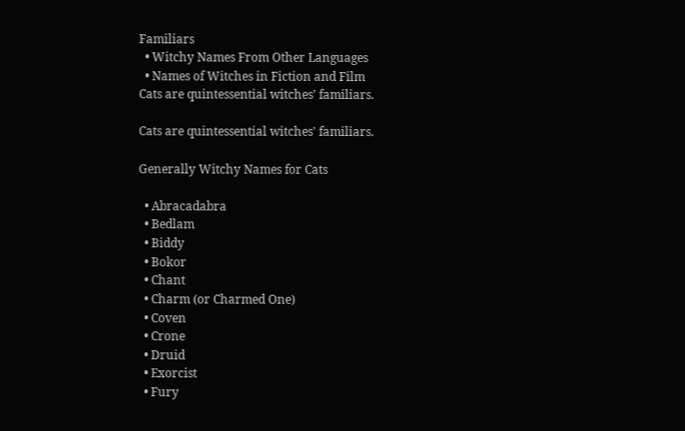Familiars
  • Witchy Names From Other Languages
  • Names of Witches in Fiction and Film
Cats are quintessential witches' familiars.

Cats are quintessential witches' familiars.

Generally Witchy Names for Cats

  • Abracadabra
  • Bedlam
  • Biddy
  • Bokor
  • Chant
  • Charm (or Charmed One)
  • Coven
  • Crone
  • Druid
  • Exorcist
  • Fury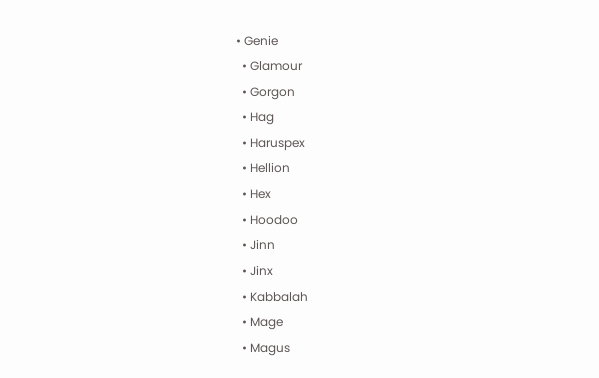• Genie
  • Glamour
  • Gorgon
  • Hag
  • Haruspex
  • Hellion
  • Hex
  • Hoodoo
  • Jinn
  • Jinx
  • Kabbalah
  • Mage
  • Magus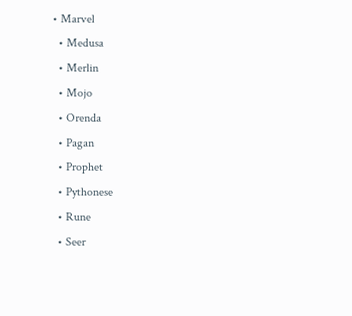• Marvel
  • Medusa
  • Merlin
  • Mojo
  • Orenda
  • Pagan
  • Prophet
  • Pythonese
  • Rune
  • Seer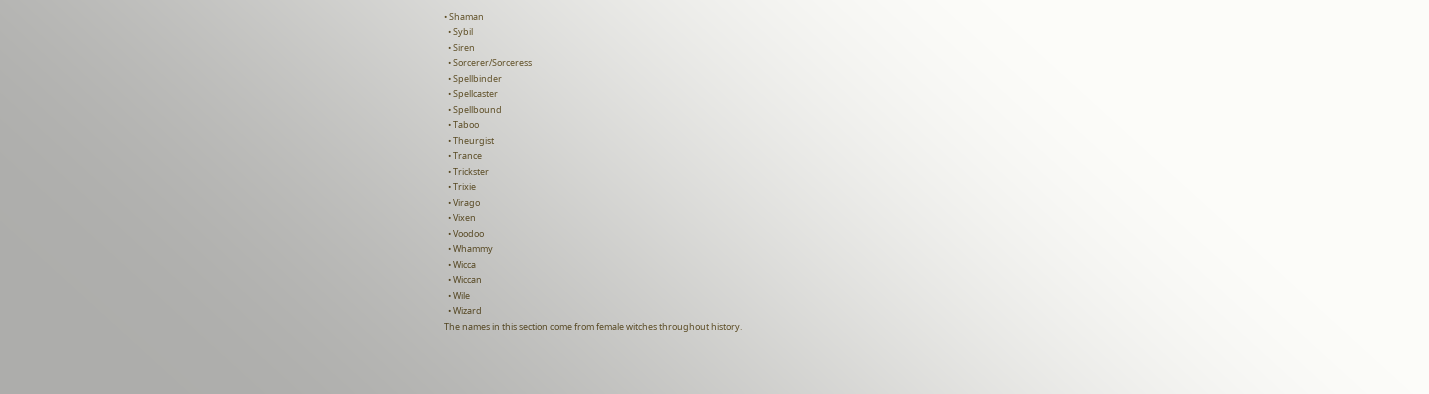• Shaman
  • Sybil
  • Siren
  • Sorcerer/Sorceress
  • Spellbinder
  • Spellcaster
  • Spellbound
  • Taboo
  • Theurgist
  • Trance
  • Trickster
  • Trixie
  • Virago
  • Vixen
  • Voodoo
  • Whammy
  • Wicca
  • Wiccan
  • Wile
  • Wizard
The names in this section come from female witches throughout history.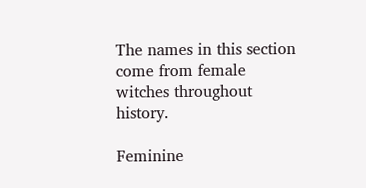The names in this section come from female witches throughout history.

Feminine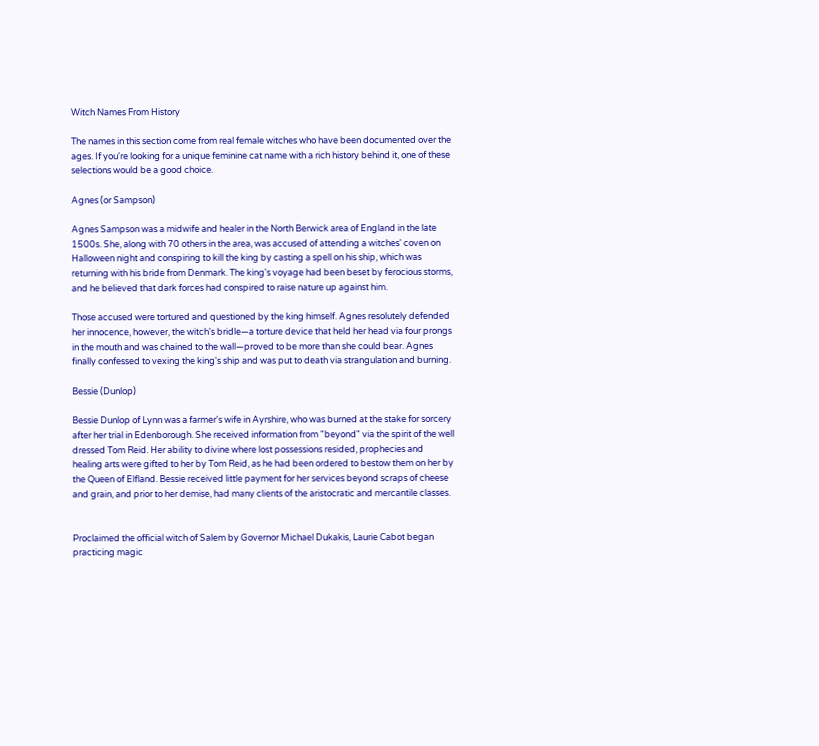Witch Names From History

The names in this section come from real female witches who have been documented over the ages. If you're looking for a unique feminine cat name with a rich history behind it, one of these selections would be a good choice.

Agnes (or Sampson)

Agnes Sampson was a midwife and healer in the North Berwick area of England in the late 1500s. She, along with 70 others in the area, was accused of attending a witches' coven on Halloween night and conspiring to kill the king by casting a spell on his ship, which was returning with his bride from Denmark. The king's voyage had been beset by ferocious storms, and he believed that dark forces had conspired to raise nature up against him.

Those accused were tortured and questioned by the king himself. Agnes resolutely defended her innocence, however, the witch's bridle—a torture device that held her head via four prongs in the mouth and was chained to the wall—proved to be more than she could bear. Agnes finally confessed to vexing the king's ship and was put to death via strangulation and burning.

Bessie (Dunlop)

Bessie Dunlop of Lynn was a farmer's wife in Ayrshire, who was burned at the stake for sorcery after her trial in Edenborough. She received information from "beyond" via the spirit of the well dressed Tom Reid. Her ability to divine where lost possessions resided, prophecies and healing arts were gifted to her by Tom Reid, as he had been ordered to bestow them on her by the Queen of Elfland. Bessie received little payment for her services beyond scraps of cheese and grain, and prior to her demise, had many clients of the aristocratic and mercantile classes.


Proclaimed the official witch of Salem by Governor Michael Dukakis, Laurie Cabot began practicing magic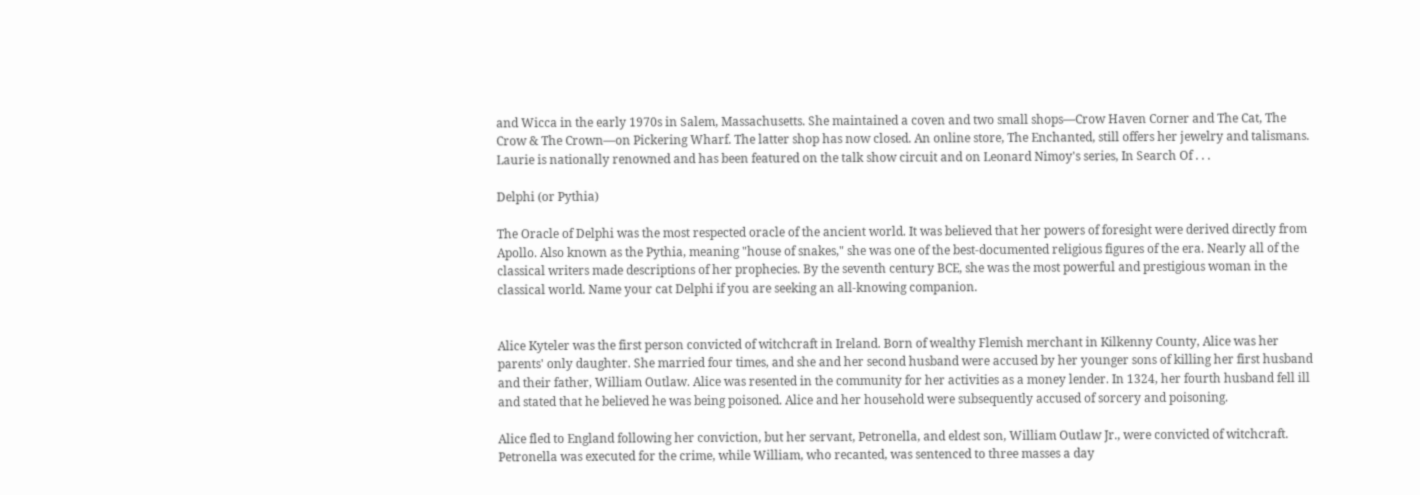and Wicca in the early 1970s in Salem, Massachusetts. She maintained a coven and two small shops—Crow Haven Corner and The Cat, The Crow & The Crown—on Pickering Wharf. The latter shop has now closed. An online store, The Enchanted, still offers her jewelry and talismans. Laurie is nationally renowned and has been featured on the talk show circuit and on Leonard Nimoy's series, In Search Of . . .

Delphi (or Pythia)

The Oracle of Delphi was the most respected oracle of the ancient world. It was believed that her powers of foresight were derived directly from Apollo. Also known as the Pythia, meaning "house of snakes," she was one of the best-documented religious figures of the era. Nearly all of the classical writers made descriptions of her prophecies. By the seventh century BCE, she was the most powerful and prestigious woman in the classical world. Name your cat Delphi if you are seeking an all-knowing companion.


Alice Kyteler was the first person convicted of witchcraft in Ireland. Born of wealthy Flemish merchant in Kilkenny County, Alice was her parents' only daughter. She married four times, and she and her second husband were accused by her younger sons of killing her first husband and their father, William Outlaw. Alice was resented in the community for her activities as a money lender. In 1324, her fourth husband fell ill and stated that he believed he was being poisoned. Alice and her household were subsequently accused of sorcery and poisoning.

Alice fled to England following her conviction, but her servant, Petronella, and eldest son, William Outlaw Jr., were convicted of witchcraft. Petronella was executed for the crime, while William, who recanted, was sentenced to three masses a day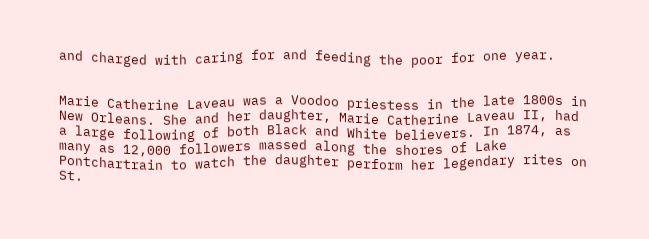and charged with caring for and feeding the poor for one year.


Marie Catherine Laveau was a Voodoo priestess in the late 1800s in New Orleans. She and her daughter, Marie Catherine Laveau II, had a large following of both Black and White believers. In 1874, as many as 12,000 followers massed along the shores of Lake Pontchartrain to watch the daughter perform her legendary rites on St.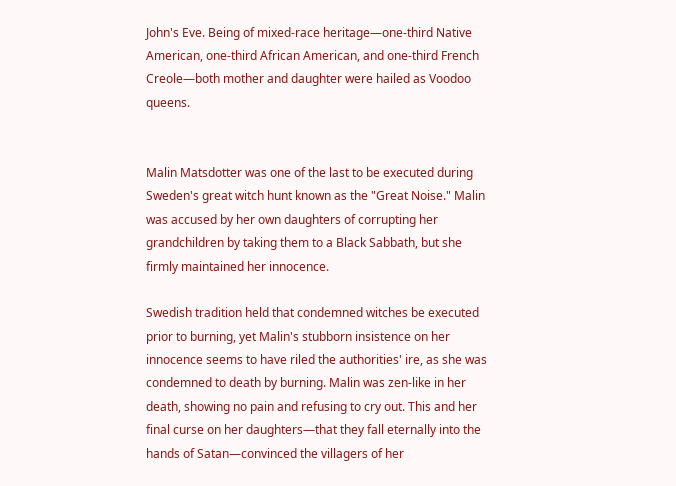John's Eve. Being of mixed-race heritage—one-third Native American, one-third African American, and one-third French Creole—both mother and daughter were hailed as Voodoo queens.


Malin Matsdotter was one of the last to be executed during Sweden's great witch hunt known as the "Great Noise." Malin was accused by her own daughters of corrupting her grandchildren by taking them to a Black Sabbath, but she firmly maintained her innocence.

Swedish tradition held that condemned witches be executed prior to burning, yet Malin's stubborn insistence on her innocence seems to have riled the authorities' ire, as she was condemned to death by burning. Malin was zen-like in her death, showing no pain and refusing to cry out. This and her final curse on her daughters—that they fall eternally into the hands of Satan—convinced the villagers of her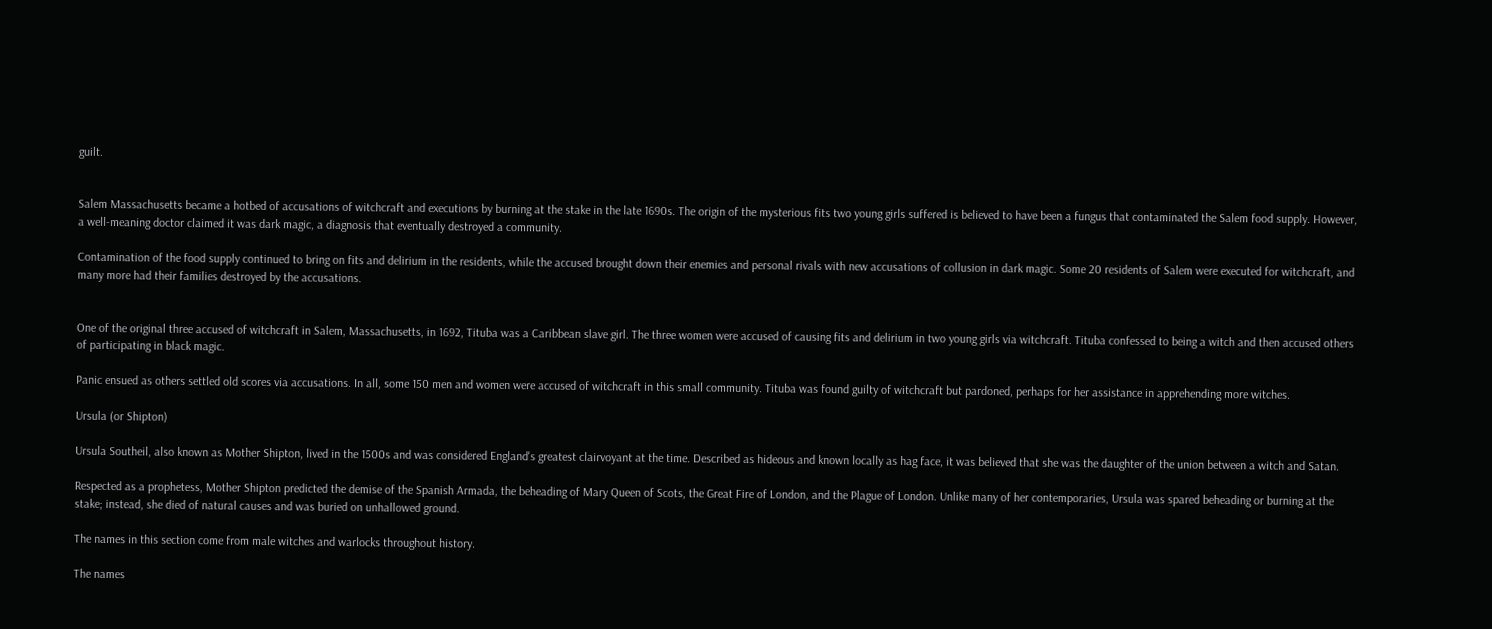guilt.


Salem Massachusetts became a hotbed of accusations of witchcraft and executions by burning at the stake in the late 1690s. The origin of the mysterious fits two young girls suffered is believed to have been a fungus that contaminated the Salem food supply. However, a well-meaning doctor claimed it was dark magic, a diagnosis that eventually destroyed a community.

Contamination of the food supply continued to bring on fits and delirium in the residents, while the accused brought down their enemies and personal rivals with new accusations of collusion in dark magic. Some 20 residents of Salem were executed for witchcraft, and many more had their families destroyed by the accusations.


One of the original three accused of witchcraft in Salem, Massachusetts, in 1692, Tituba was a Caribbean slave girl. The three women were accused of causing fits and delirium in two young girls via witchcraft. Tituba confessed to being a witch and then accused others of participating in black magic.

Panic ensued as others settled old scores via accusations. In all, some 150 men and women were accused of witchcraft in this small community. Tituba was found guilty of witchcraft but pardoned, perhaps for her assistance in apprehending more witches.

Ursula (or Shipton)

Ursula Southeil, also known as Mother Shipton, lived in the 1500s and was considered England's greatest clairvoyant at the time. Described as hideous and known locally as hag face, it was believed that she was the daughter of the union between a witch and Satan.

Respected as a prophetess, Mother Shipton predicted the demise of the Spanish Armada, the beheading of Mary Queen of Scots, the Great Fire of London, and the Plague of London. Unlike many of her contemporaries, Ursula was spared beheading or burning at the stake; instead, she died of natural causes and was buried on unhallowed ground.

The names in this section come from male witches and warlocks throughout history.

The names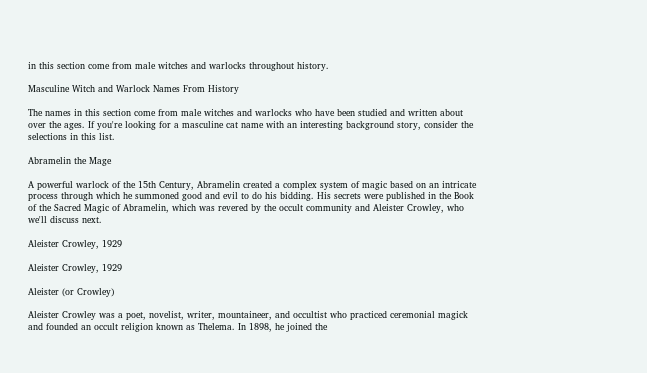in this section come from male witches and warlocks throughout history.

Masculine Witch and Warlock Names From History

The names in this section come from male witches and warlocks who have been studied and written about over the ages. If you're looking for a masculine cat name with an interesting background story, consider the selections in this list.

Abramelin the Mage

A powerful warlock of the 15th Century, Abramelin created a complex system of magic based on an intricate process through which he summoned good and evil to do his bidding. His secrets were published in the Book of the Sacred Magic of Abramelin, which was revered by the occult community and Aleister Crowley, who we'll discuss next.

Aleister Crowley, 1929

Aleister Crowley, 1929

Aleister (or Crowley)

Aleister Crowley was a poet, novelist, writer, mountaineer, and occultist who practiced ceremonial magick and founded an occult religion known as Thelema. In 1898, he joined the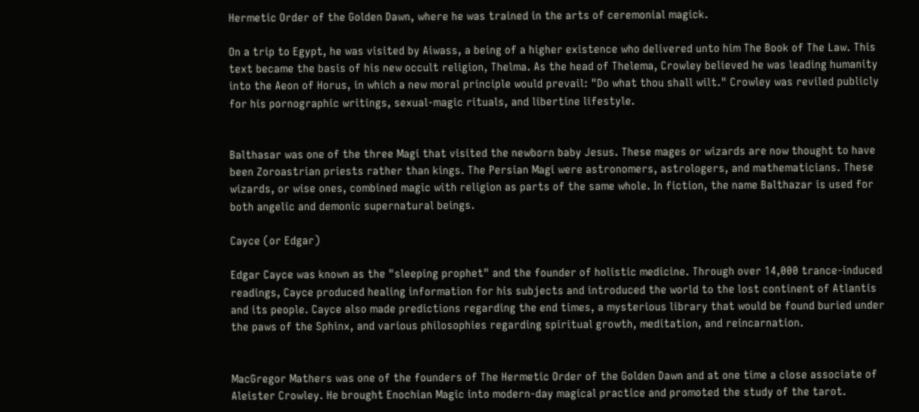Hermetic Order of the Golden Dawn, where he was trained in the arts of ceremonial magick.

On a trip to Egypt, he was visited by Aiwass, a being of a higher existence who delivered unto him The Book of The Law. This text became the basis of his new occult religion, Thelma. As the head of Thelema, Crowley believed he was leading humanity into the Aeon of Horus, in which a new moral principle would prevail: "Do what thou shall wilt." Crowley was reviled publicly for his pornographic writings, sexual-magic rituals, and libertine lifestyle.


Balthasar was one of the three Magi that visited the newborn baby Jesus. These mages or wizards are now thought to have been Zoroastrian priests rather than kings. The Persian Magi were astronomers, astrologers, and mathematicians. These wizards, or wise ones, combined magic with religion as parts of the same whole. In fiction, the name Balthazar is used for both angelic and demonic supernatural beings.

Cayce (or Edgar)

Edgar Cayce was known as the "sleeping prophet" and the founder of holistic medicine. Through over 14,000 trance-induced readings, Cayce produced healing information for his subjects and introduced the world to the lost continent of Atlantis and its people. Cayce also made predictions regarding the end times, a mysterious library that would be found buried under the paws of the Sphinx, and various philosophies regarding spiritual growth, meditation, and reincarnation.


MacGregor Mathers was one of the founders of The Hermetic Order of the Golden Dawn and at one time a close associate of Aleister Crowley. He brought Enochian Magic into modern-day magical practice and promoted the study of the tarot.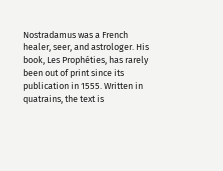Nostradamus was a French healer, seer, and astrologer. His book, Les Prophéties, has rarely been out of print since its publication in 1555. Written in quatrains, the text is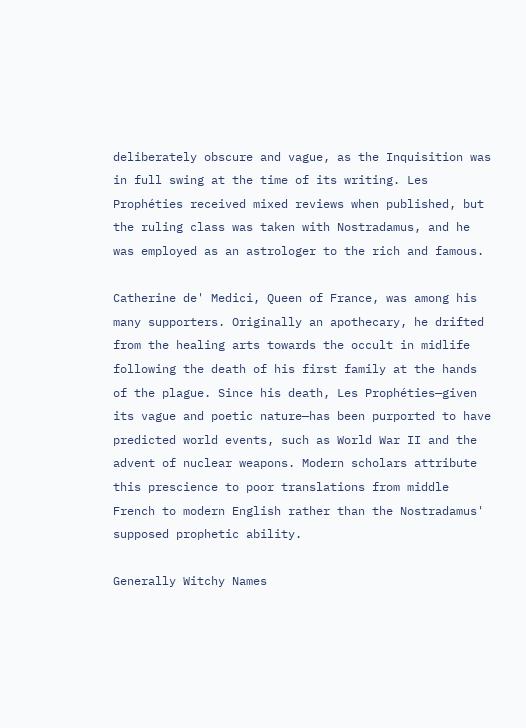deliberately obscure and vague, as the Inquisition was in full swing at the time of its writing. Les Prophéties received mixed reviews when published, but the ruling class was taken with Nostradamus, and he was employed as an astrologer to the rich and famous.

Catherine de' Medici, Queen of France, was among his many supporters. Originally an apothecary, he drifted from the healing arts towards the occult in midlife following the death of his first family at the hands of the plague. Since his death, Les Prophéties—given its vague and poetic nature—has been purported to have predicted world events, such as World War II and the advent of nuclear weapons. Modern scholars attribute this prescience to poor translations from middle French to modern English rather than the Nostradamus' supposed prophetic ability.

Generally Witchy Names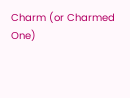Charm (or Charmed One)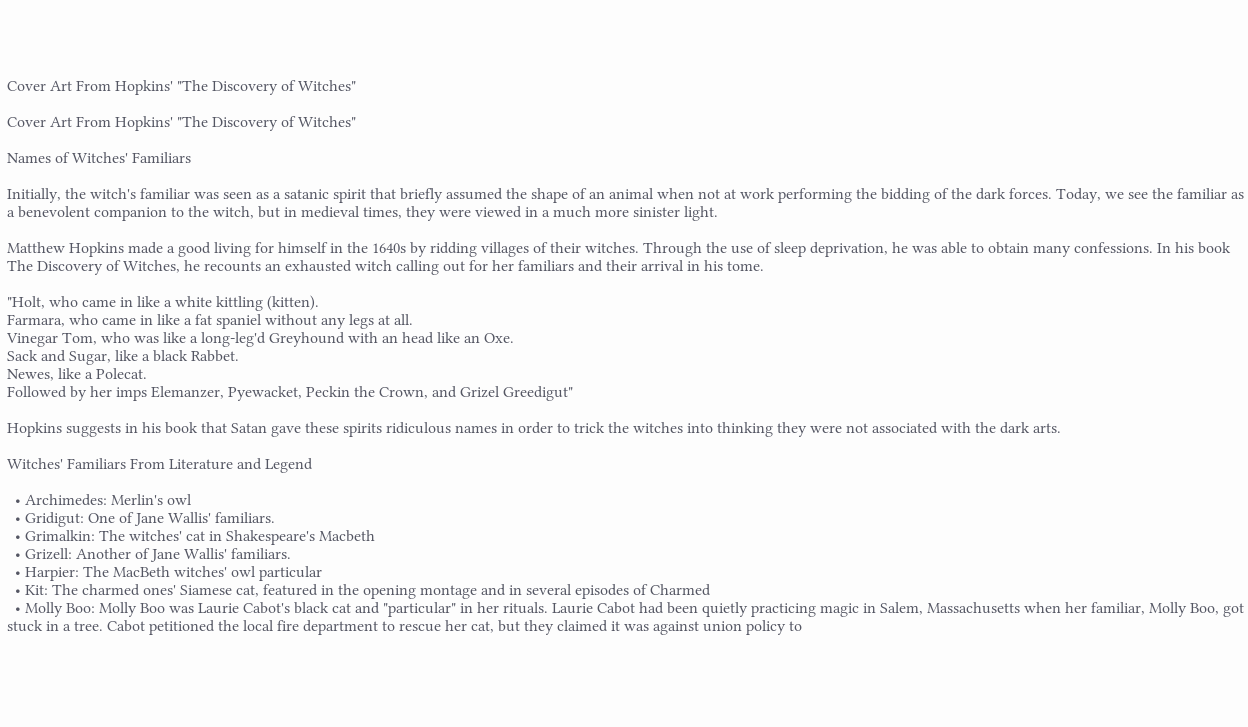Cover Art From Hopkins' "The Discovery of Witches"

Cover Art From Hopkins' "The Discovery of Witches"

Names of Witches' Familiars

Initially, the witch's familiar was seen as a satanic spirit that briefly assumed the shape of an animal when not at work performing the bidding of the dark forces. Today, we see the familiar as a benevolent companion to the witch, but in medieval times, they were viewed in a much more sinister light.

Matthew Hopkins made a good living for himself in the 1640s by ridding villages of their witches. Through the use of sleep deprivation, he was able to obtain many confessions. In his book The Discovery of Witches, he recounts an exhausted witch calling out for her familiars and their arrival in his tome.

"Holt, who came in like a white kittling (kitten).
Farmara, who came in like a fat spaniel without any legs at all.
Vinegar Tom, who was like a long-leg'd Greyhound with an head like an Oxe.
Sack and Sugar, like a black Rabbet.
Newes, like a Polecat.
Followed by her imps Elemanzer, Pyewacket, Peckin the Crown, and Grizel Greedigut"

Hopkins suggests in his book that Satan gave these spirits ridiculous names in order to trick the witches into thinking they were not associated with the dark arts.

Witches' Familiars From Literature and Legend

  • Archimedes: Merlin's owl
  • Gridigut: One of Jane Wallis' familiars.
  • Grimalkin: The witches' cat in Shakespeare's Macbeth
  • Grizell: Another of Jane Wallis' familiars.
  • Harpier: The MacBeth witches' owl particular
  • Kit: The charmed ones' Siamese cat, featured in the opening montage and in several episodes of Charmed
  • Molly Boo: Molly Boo was Laurie Cabot's black cat and "particular" in her rituals. Laurie Cabot had been quietly practicing magic in Salem, Massachusetts when her familiar, Molly Boo, got stuck in a tree. Cabot petitioned the local fire department to rescue her cat, but they claimed it was against union policy to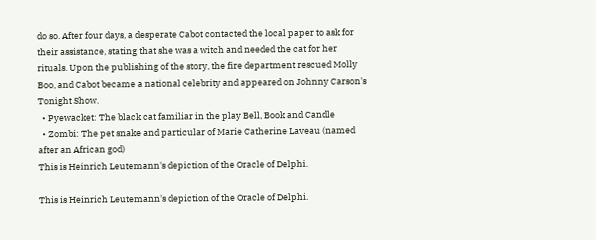do so. After four days, a desperate Cabot contacted the local paper to ask for their assistance, stating that she was a witch and needed the cat for her rituals. Upon the publishing of the story, the fire department rescued Molly Boo, and Cabot became a national celebrity and appeared on Johnny Carson's Tonight Show.
  • Pyewacket: The black cat familiar in the play Bell, Book and Candle
  • Zombi: The pet snake and particular of Marie Catherine Laveau (named after an African god)
This is Heinrich Leutemann's depiction of the Oracle of Delphi.

This is Heinrich Leutemann's depiction of the Oracle of Delphi.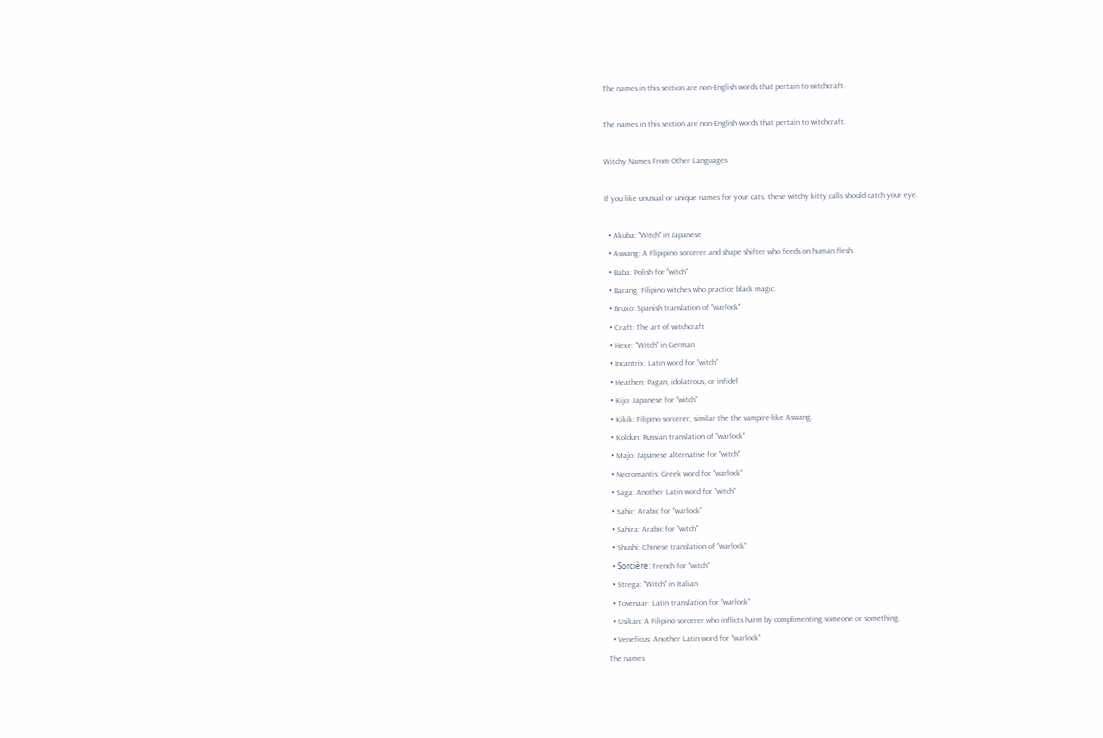The names in this section are non-English words that pertain to witchcraft.

The names in this section are non-English words that pertain to witchcraft.

Witchy Names From Other Languages

If you like unusual or unique names for your cats, these witchy kitty calls should catch your eye.

  • Akuba: "Witch" in Japanese
  • Aswang: A Flipipino sorcerer and shape shifter who feeds on human flesh.
  • Baba: Polish for "witch"
  • Barang: Filipino witches who practice black magic.
  • Bruxo: Spanish translation of "warlock"
  • Craft: The art of witchcraft
  • Hexe: "Witch" in German
  • Incantrix: Latin word for "witch"
  • Heathen: Pagan, idolatrous, or infidel
  • Kijo: Japanese for "witch"
  • Kikik: Filipino sorcerer, similar the the vampire-like Aswang.
  • Koldun: Russian translation of "warlock"
  • Majo: Japanese alternative for "witch"
  • Necromantis: Greek word for "warlock"
  • Saga: Another Latin word for "witch"
  • Sahir: Arabic for "warlock"
  • Sahira: Arabic for "witch"
  • Shushi: Chinese translation of "warlock"
  • Sorcière: French for "witch"
  • Strega: "Witch" in Italian
  • Tovenaar: Latin translation for "warlock"
  • Usikan: A Filipino sorcerer who inflicts harm by complimenting someone or something.
  • Veneficus: Another Latin word for "warlock"
The names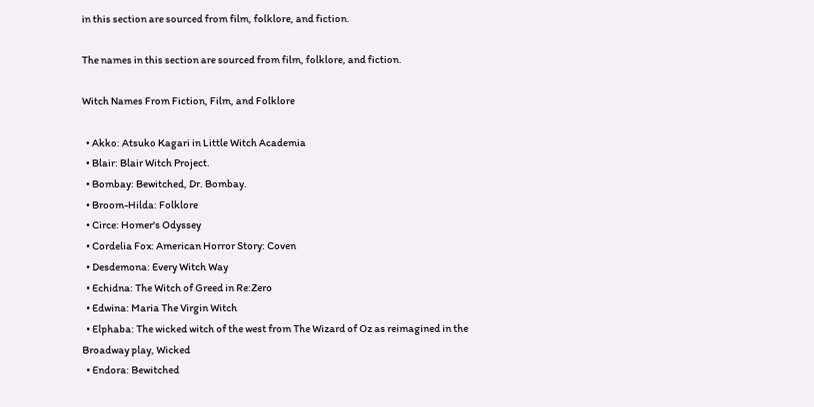in this section are sourced from film, folklore, and fiction.

The names in this section are sourced from film, folklore, and fiction.

Witch Names From Fiction, Film, and Folklore

  • Akko: Atsuko Kagari in Little Witch Academia
  • Blair: Blair Witch Project.
  • Bombay: Bewitched, Dr. Bombay.
  • Broom-Hilda: Folklore
  • Circe: Homer's Odyssey
  • Cordelia Fox: American Horror Story: Coven
  • Desdemona: Every Witch Way
  • Echidna: The Witch of Greed in Re:Zero
  • Edwina: Maria The Virgin Witch
  • Elphaba: The wicked witch of the west from The Wizard of Oz as reimagined in the Broadway play, Wicked
  • Endora: Bewitched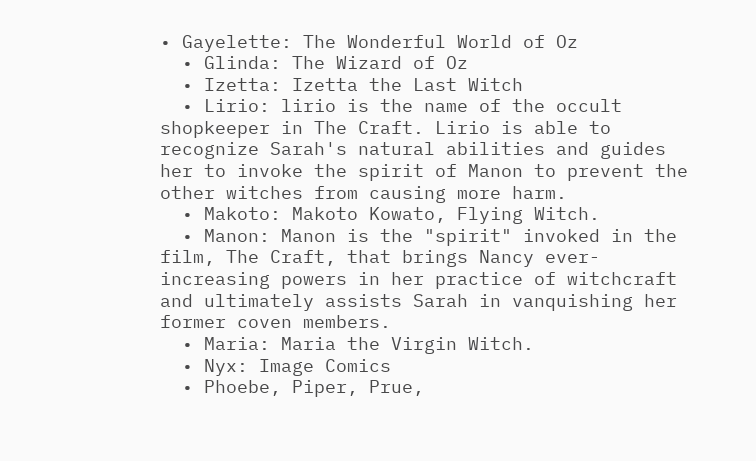• Gayelette: The Wonderful World of Oz
  • Glinda: The Wizard of Oz
  • Izetta: Izetta the Last Witch
  • Lirio: lirio is the name of the occult shopkeeper in The Craft. Lirio is able to recognize Sarah's natural abilities and guides her to invoke the spirit of Manon to prevent the other witches from causing more harm.
  • Makoto: Makoto Kowato, Flying Witch.
  • Manon: Manon is the "spirit" invoked in the film, The Craft, that brings Nancy ever-increasing powers in her practice of witchcraft and ultimately assists Sarah in vanquishing her former coven members.
  • Maria: Maria the Virgin Witch.
  • Nyx: Image Comics
  • Phoebe, Piper, Prue,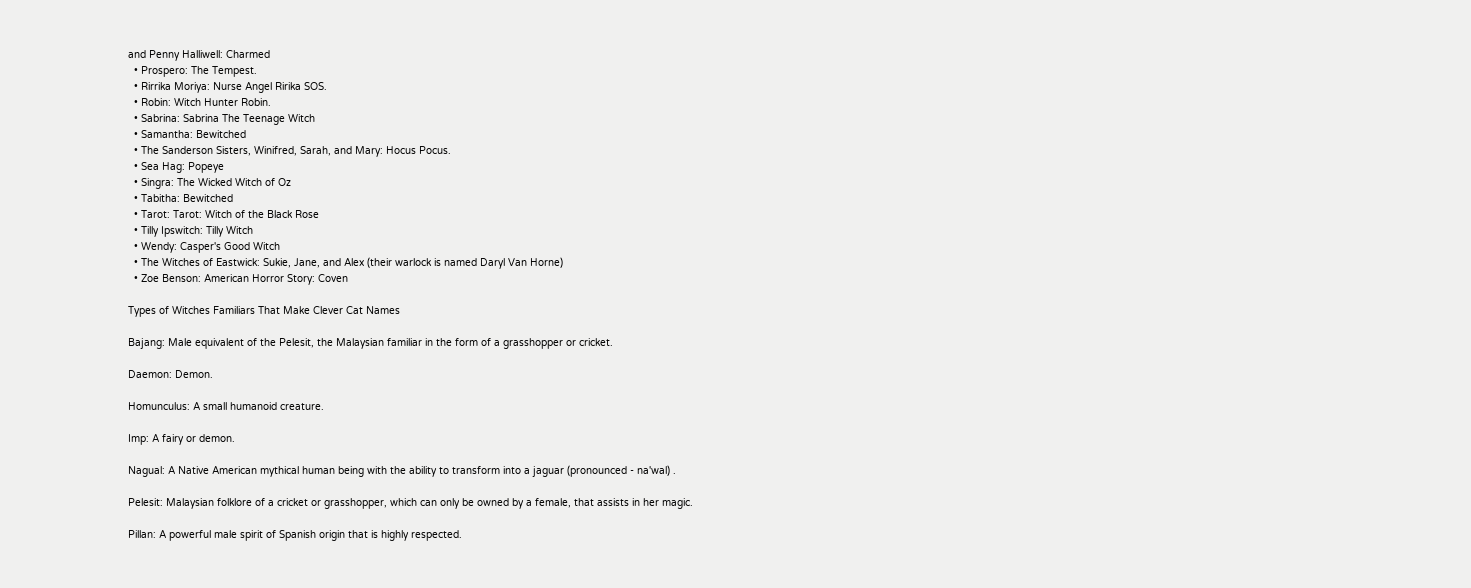and Penny Halliwell: Charmed
  • Prospero: The Tempest.
  • Rirrika Moriya: Nurse Angel Ririka SOS.
  • Robin: Witch Hunter Robin.
  • Sabrina: Sabrina The Teenage Witch
  • Samantha: Bewitched
  • The Sanderson Sisters, Winifred, Sarah, and Mary: Hocus Pocus.
  • Sea Hag: Popeye
  • Singra: The Wicked Witch of Oz
  • Tabitha: Bewitched
  • Tarot: Tarot: Witch of the Black Rose
  • Tilly Ipswitch: Tilly Witch
  • Wendy: Casper's Good Witch
  • The Witches of Eastwick: Sukie, Jane, and Alex (their warlock is named Daryl Van Horne)
  • Zoe Benson: American Horror Story: Coven

Types of Witches Familiars That Make Clever Cat Names

Bajang: Male equivalent of the Pelesit, the Malaysian familiar in the form of a grasshopper or cricket.

Daemon: Demon.

Homunculus: A small humanoid creature.

Imp: A fairy or demon.

Nagual: A Native American mythical human being with the ability to transform into a jaguar (pronounced - na'wal) .

Pelesit: Malaysian folklore of a cricket or grasshopper, which can only be owned by a female, that assists in her magic.

Pillan: A powerful male spirit of Spanish origin that is highly respected.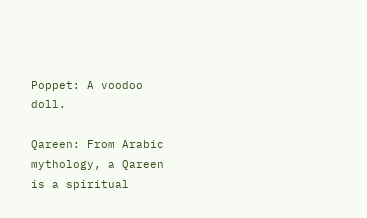Poppet: A voodoo doll.

Qareen: From Arabic mythology, a Qareen is a spiritual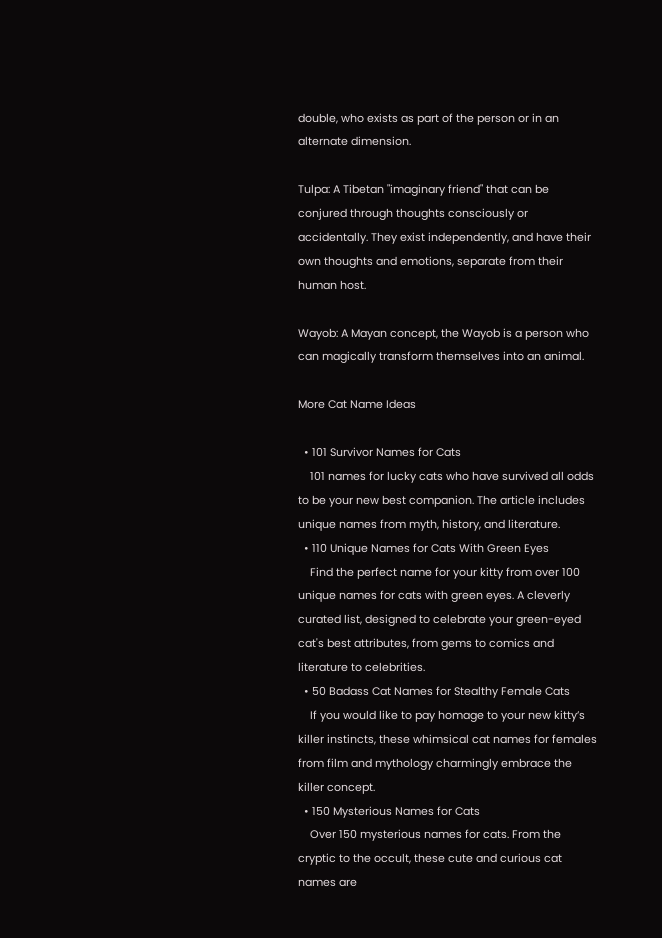double, who exists as part of the person or in an alternate dimension.

Tulpa: A Tibetan "imaginary friend" that can be conjured through thoughts consciously or accidentally. They exist independently, and have their own thoughts and emotions, separate from their human host.

Wayob: A Mayan concept, the Wayob is a person who can magically transform themselves into an animal.

More Cat Name Ideas

  • 101 Survivor Names for Cats
    101 names for lucky cats who have survived all odds to be your new best companion. The article includes unique names from myth, history, and literature.
  • 110 Unique Names for Cats With Green Eyes
    Find the perfect name for your kitty from over 100 unique names for cats with green eyes. A cleverly curated list, designed to celebrate your green-eyed cat's best attributes, from gems to comics and literature to celebrities.
  • 50 Badass Cat Names for Stealthy Female Cats
    If you would like to pay homage to your new kitty’s killer instincts, these whimsical cat names for females from film and mythology charmingly embrace the killer concept.
  • 150 Mysterious Names for Cats
    Over 150 mysterious names for cats. From the cryptic to the occult, these cute and curious cat names are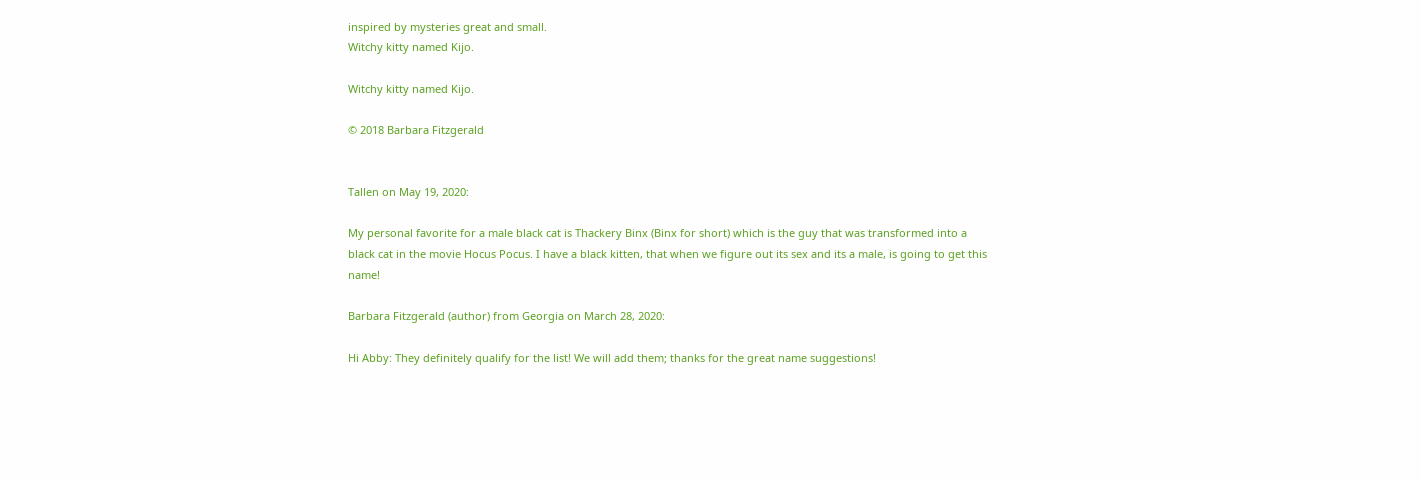inspired by mysteries great and small.
Witchy kitty named Kijo.

Witchy kitty named Kijo.

© 2018 Barbara Fitzgerald


Tallen on May 19, 2020:

My personal favorite for a male black cat is Thackery Binx (Binx for short) which is the guy that was transformed into a black cat in the movie Hocus Pocus. I have a black kitten, that when we figure out its sex and its a male, is going to get this name!

Barbara Fitzgerald (author) from Georgia on March 28, 2020:

Hi Abby: They definitely qualify for the list! We will add them; thanks for the great name suggestions!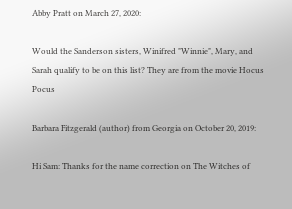Abby Pratt on March 27, 2020:

Would the Sanderson sisters, Winifred "Winnie", Mary, and Sarah qualify to be on this list? They are from the movie Hocus Pocus

Barbara Fitzgerald (author) from Georgia on October 20, 2019:

Hi Sam: Thanks for the name correction on The Witches of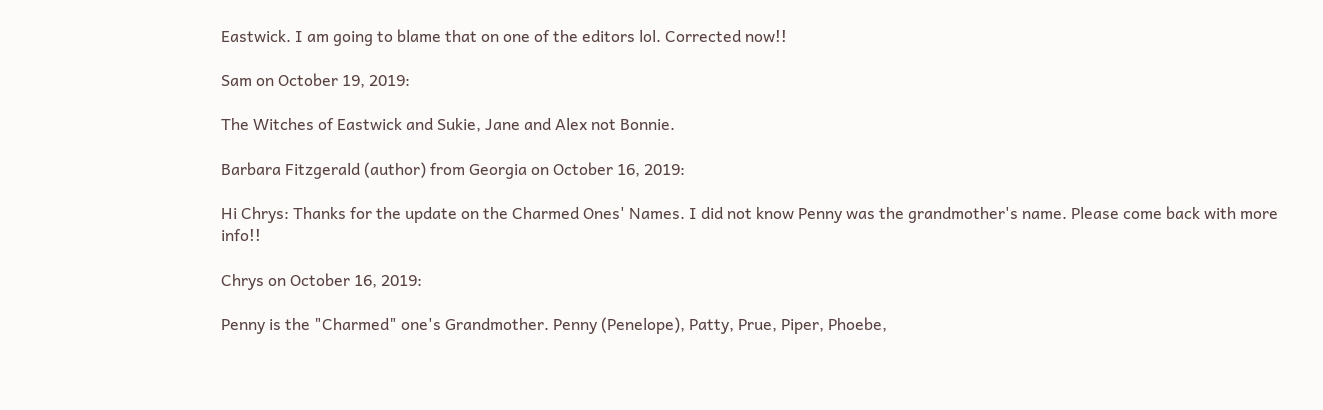Eastwick. I am going to blame that on one of the editors lol. Corrected now!!

Sam on October 19, 2019:

The Witches of Eastwick and Sukie, Jane and Alex not Bonnie.

Barbara Fitzgerald (author) from Georgia on October 16, 2019:

Hi Chrys: Thanks for the update on the Charmed Ones' Names. I did not know Penny was the grandmother's name. Please come back with more info!!

Chrys on October 16, 2019:

Penny is the "Charmed" one's Grandmother. Penny (Penelope), Patty, Prue, Piper, Phoebe,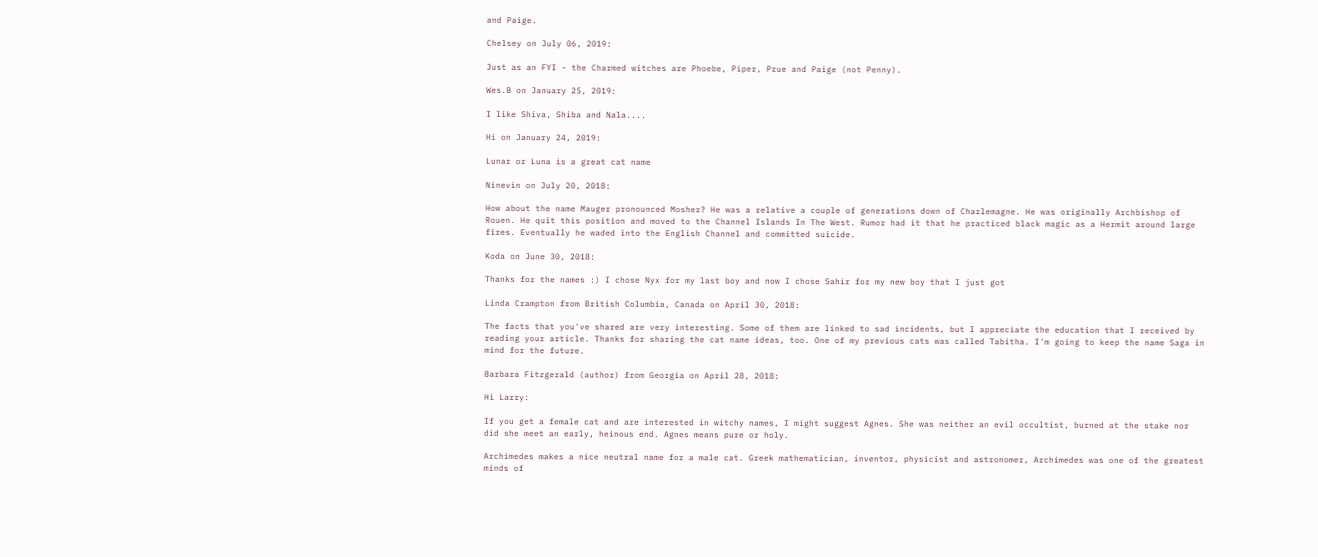and Paige.

Chelsey on July 06, 2019:

Just as an FYI - the Charmed witches are Phoebe, Piper, Prue and Paige (not Penny).

Wes.B on January 25, 2019:

I like Shiva, Shiba and Nala....

Hi on January 24, 2019:

Lunar or Luna is a great cat name

Ninevin on July 20, 2018:

How about the name Mauger pronounced Mosher? He was a relative a couple of generations down of Charlemagne. He was originally Archbishop of Rouen. He quit this position and moved to the Channel Islands In The West. Rumor had it that he practiced black magic as a Hermit around large fires. Eventually he waded into the English Channel and committed suicide.

Koda on June 30, 2018:

Thanks for the names :) I chose Nyx for my last boy and now I chose Sahir for my new boy that I just got

Linda Crampton from British Columbia, Canada on April 30, 2018:

The facts that you've shared are very interesting. Some of them are linked to sad incidents, but I appreciate the education that I received by reading your article. Thanks for sharing the cat name ideas, too. One of my previous cats was called Tabitha. I'm going to keep the name Saga in mind for the future.

Barbara Fitzgerald (author) from Georgia on April 28, 2018:

Hi Larry:

If you get a female cat and are interested in witchy names, I might suggest Agnes. She was neither an evil occultist, burned at the stake nor did she meet an early, heinous end. Agnes means pure or holy.

Archimedes makes a nice neutral name for a male cat. Greek mathematician, inventor, physicist and astronomer, Archimedes was one of the greatest minds of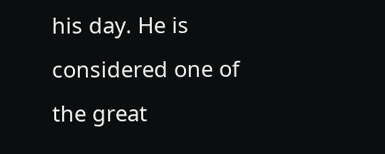his day. He is considered one of the great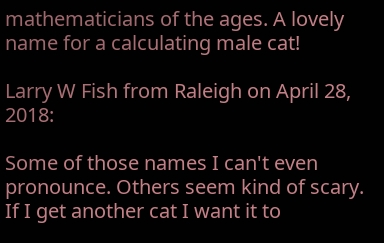mathematicians of the ages. A lovely name for a calculating male cat!

Larry W Fish from Raleigh on April 28, 2018:

Some of those names I can't even pronounce. Others seem kind of scary. If I get another cat I want it to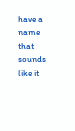have a name that sounds like it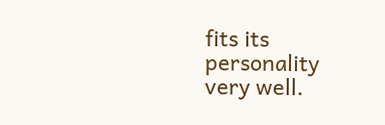fits its personality very well.